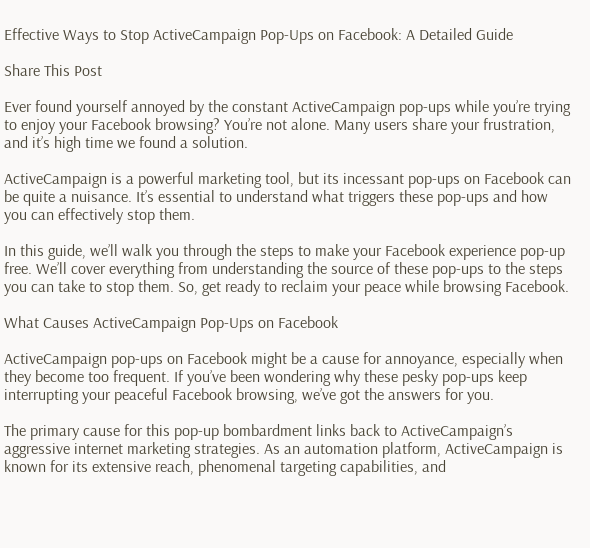Effective Ways to Stop ActiveCampaign Pop-Ups on Facebook: A Detailed Guide

Share This Post

Ever found yourself annoyed by the constant ActiveCampaign pop-ups while you’re trying to enjoy your Facebook browsing? You’re not alone. Many users share your frustration, and it’s high time we found a solution.

ActiveCampaign is a powerful marketing tool, but its incessant pop-ups on Facebook can be quite a nuisance. It’s essential to understand what triggers these pop-ups and how you can effectively stop them.

In this guide, we’ll walk you through the steps to make your Facebook experience pop-up free. We’ll cover everything from understanding the source of these pop-ups to the steps you can take to stop them. So, get ready to reclaim your peace while browsing Facebook.

What Causes ActiveCampaign Pop-Ups on Facebook

ActiveCampaign pop-ups on Facebook might be a cause for annoyance, especially when they become too frequent. If you’ve been wondering why these pesky pop-ups keep interrupting your peaceful Facebook browsing, we’ve got the answers for you.

The primary cause for this pop-up bombardment links back to ActiveCampaign’s aggressive internet marketing strategies. As an automation platform, ActiveCampaign is known for its extensive reach, phenomenal targeting capabilities, and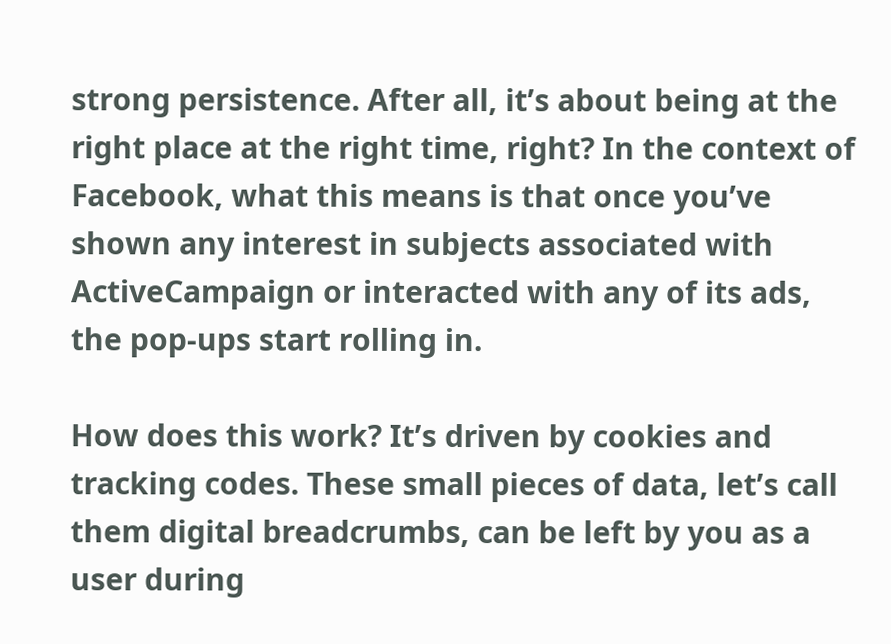strong persistence. After all, it’s about being at the right place at the right time, right? In the context of Facebook, what this means is that once you’ve shown any interest in subjects associated with ActiveCampaign or interacted with any of its ads, the pop-ups start rolling in.

How does this work? It’s driven by cookies and tracking codes. These small pieces of data, let’s call them digital breadcrumbs, can be left by you as a user during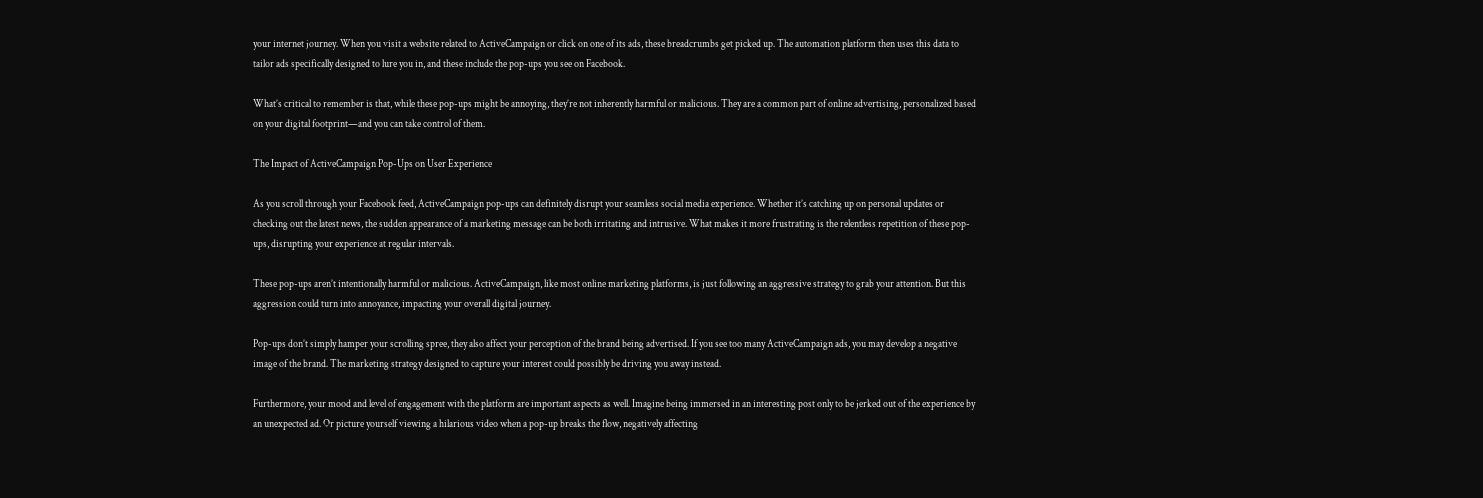your internet journey. When you visit a website related to ActiveCampaign or click on one of its ads, these breadcrumbs get picked up. The automation platform then uses this data to tailor ads specifically designed to lure you in, and these include the pop-ups you see on Facebook.

What’s critical to remember is that, while these pop-ups might be annoying, they’re not inherently harmful or malicious. They are a common part of online advertising, personalized based on your digital footprint—and you can take control of them.

The Impact of ActiveCampaign Pop-Ups on User Experience

As you scroll through your Facebook feed, ActiveCampaign pop-ups can definitely disrupt your seamless social media experience. Whether it’s catching up on personal updates or checking out the latest news, the sudden appearance of a marketing message can be both irritating and intrusive. What makes it more frustrating is the relentless repetition of these pop-ups, disrupting your experience at regular intervals.

These pop-ups aren’t intentionally harmful or malicious. ActiveCampaign, like most online marketing platforms, is just following an aggressive strategy to grab your attention. But this aggression could turn into annoyance, impacting your overall digital journey.

Pop-ups don’t simply hamper your scrolling spree, they also affect your perception of the brand being advertised. If you see too many ActiveCampaign ads, you may develop a negative image of the brand. The marketing strategy designed to capture your interest could possibly be driving you away instead.

Furthermore, your mood and level of engagement with the platform are important aspects as well. Imagine being immersed in an interesting post only to be jerked out of the experience by an unexpected ad. Or picture yourself viewing a hilarious video when a pop-up breaks the flow, negatively affecting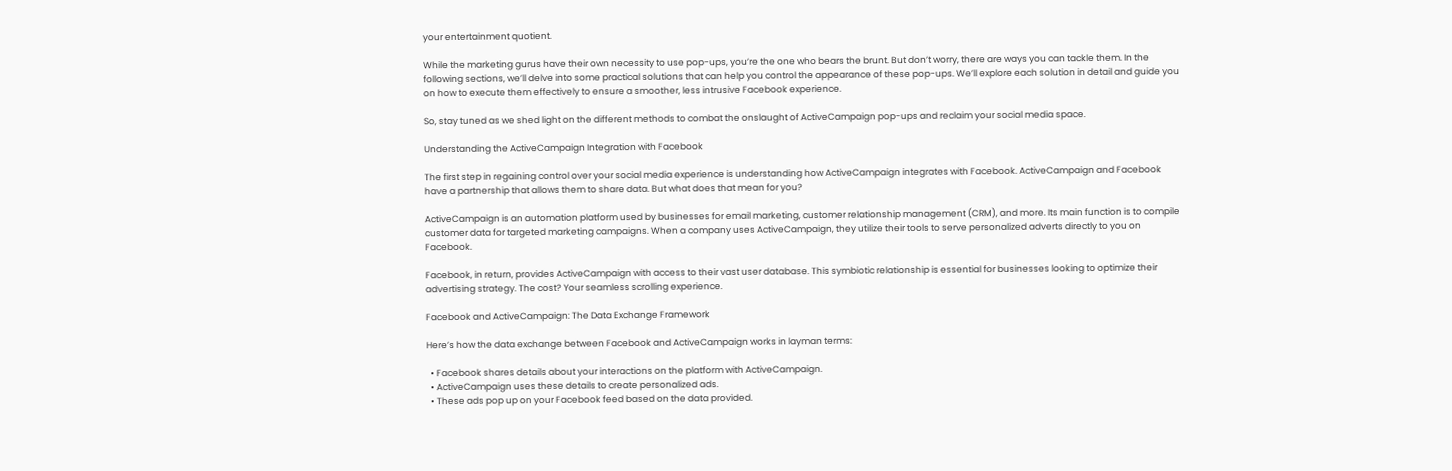your entertainment quotient.

While the marketing gurus have their own necessity to use pop-ups, you’re the one who bears the brunt. But don’t worry, there are ways you can tackle them. In the following sections, we’ll delve into some practical solutions that can help you control the appearance of these pop-ups. We’ll explore each solution in detail and guide you on how to execute them effectively to ensure a smoother, less intrusive Facebook experience.

So, stay tuned as we shed light on the different methods to combat the onslaught of ActiveCampaign pop-ups and reclaim your social media space.

Understanding the ActiveCampaign Integration with Facebook

The first step in regaining control over your social media experience is understanding how ActiveCampaign integrates with Facebook. ActiveCampaign and Facebook have a partnership that allows them to share data. But what does that mean for you?

ActiveCampaign is an automation platform used by businesses for email marketing, customer relationship management (CRM), and more. Its main function is to compile customer data for targeted marketing campaigns. When a company uses ActiveCampaign, they utilize their tools to serve personalized adverts directly to you on Facebook.

Facebook, in return, provides ActiveCampaign with access to their vast user database. This symbiotic relationship is essential for businesses looking to optimize their advertising strategy. The cost? Your seamless scrolling experience.

Facebook and ActiveCampaign: The Data Exchange Framework

Here’s how the data exchange between Facebook and ActiveCampaign works in layman terms:

  • Facebook shares details about your interactions on the platform with ActiveCampaign.
  • ActiveCampaign uses these details to create personalized ads.
  • These ads pop up on your Facebook feed based on the data provided.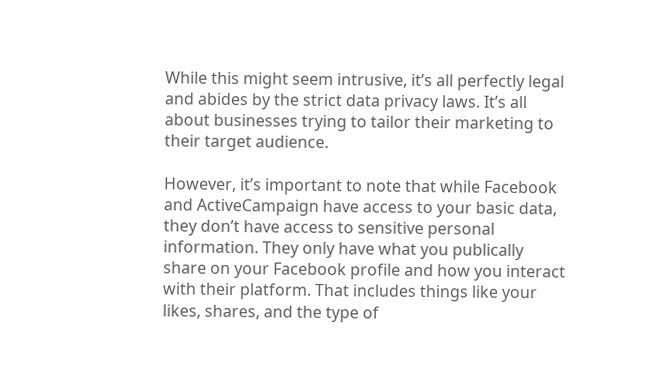While this might seem intrusive, it’s all perfectly legal and abides by the strict data privacy laws. It’s all about businesses trying to tailor their marketing to their target audience.

However, it’s important to note that while Facebook and ActiveCampaign have access to your basic data, they don’t have access to sensitive personal information. They only have what you publically share on your Facebook profile and how you interact with their platform. That includes things like your likes, shares, and the type of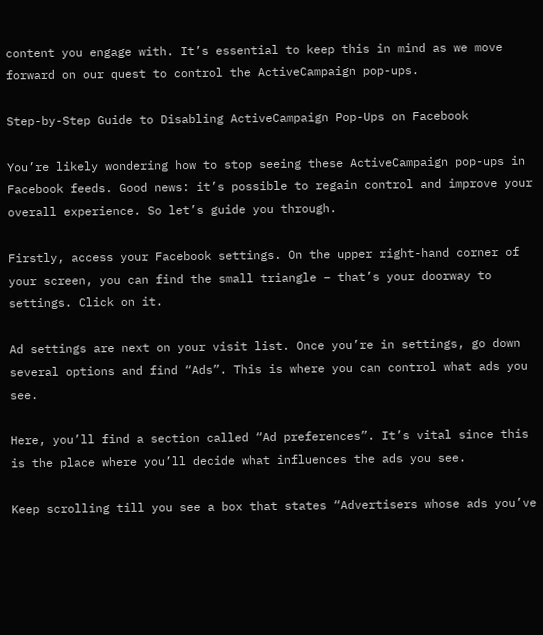content you engage with. It’s essential to keep this in mind as we move forward on our quest to control the ActiveCampaign pop-ups.

Step-by-Step Guide to Disabling ActiveCampaign Pop-Ups on Facebook

You’re likely wondering how to stop seeing these ActiveCampaign pop-ups in Facebook feeds. Good news: it’s possible to regain control and improve your overall experience. So let’s guide you through.

Firstly, access your Facebook settings. On the upper right-hand corner of your screen, you can find the small triangle – that’s your doorway to settings. Click on it.

Ad settings are next on your visit list. Once you’re in settings, go down several options and find “Ads”. This is where you can control what ads you see.

Here, you’ll find a section called “Ad preferences”. It’s vital since this is the place where you’ll decide what influences the ads you see.

Keep scrolling till you see a box that states “Advertisers whose ads you’ve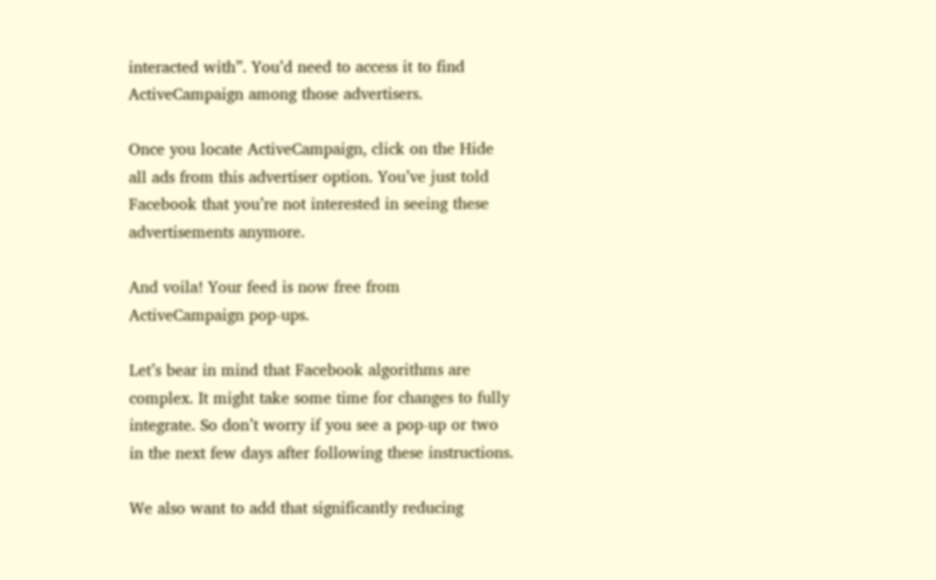interacted with”. You’d need to access it to find ActiveCampaign among those advertisers.

Once you locate ActiveCampaign, click on the Hide all ads from this advertiser option. You’ve just told Facebook that you’re not interested in seeing these advertisements anymore.

And voila! Your feed is now free from ActiveCampaign pop-ups.

Let’s bear in mind that Facebook algorithms are complex. It might take some time for changes to fully integrate. So don’t worry if you see a pop-up or two in the next few days after following these instructions.

We also want to add that significantly reducing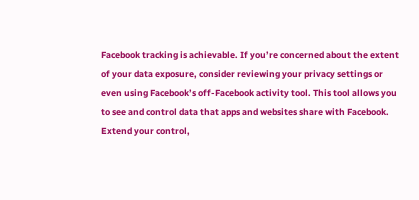Facebook tracking is achievable. If you’re concerned about the extent of your data exposure, consider reviewing your privacy settings or even using Facebook’s off-Facebook activity tool. This tool allows you to see and control data that apps and websites share with Facebook. Extend your control,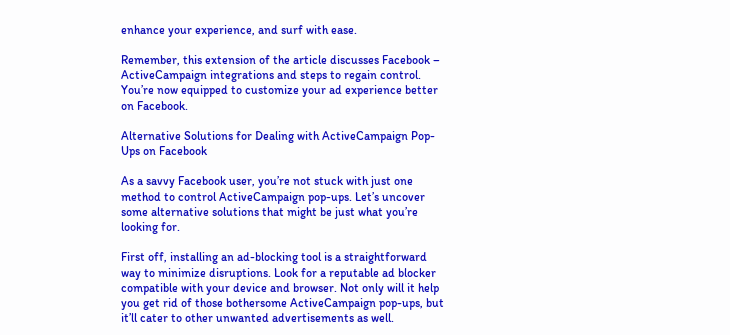enhance your experience, and surf with ease.

Remember, this extension of the article discusses Facebook – ActiveCampaign integrations and steps to regain control. You’re now equipped to customize your ad experience better on Facebook.

Alternative Solutions for Dealing with ActiveCampaign Pop-Ups on Facebook

As a savvy Facebook user, you’re not stuck with just one method to control ActiveCampaign pop-ups. Let’s uncover some alternative solutions that might be just what you’re looking for.

First off, installing an ad-blocking tool is a straightforward way to minimize disruptions. Look for a reputable ad blocker compatible with your device and browser. Not only will it help you get rid of those bothersome ActiveCampaign pop-ups, but it’ll cater to other unwanted advertisements as well.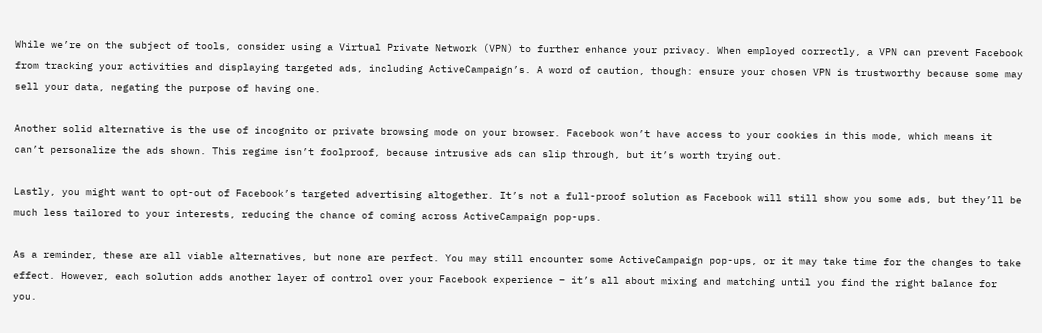While we’re on the subject of tools, consider using a Virtual Private Network (VPN) to further enhance your privacy. When employed correctly, a VPN can prevent Facebook from tracking your activities and displaying targeted ads, including ActiveCampaign’s. A word of caution, though: ensure your chosen VPN is trustworthy because some may sell your data, negating the purpose of having one.

Another solid alternative is the use of incognito or private browsing mode on your browser. Facebook won’t have access to your cookies in this mode, which means it can’t personalize the ads shown. This regime isn’t foolproof, because intrusive ads can slip through, but it’s worth trying out.

Lastly, you might want to opt-out of Facebook’s targeted advertising altogether. It’s not a full-proof solution as Facebook will still show you some ads, but they’ll be much less tailored to your interests, reducing the chance of coming across ActiveCampaign pop-ups.

As a reminder, these are all viable alternatives, but none are perfect. You may still encounter some ActiveCampaign pop-ups, or it may take time for the changes to take effect. However, each solution adds another layer of control over your Facebook experience – it’s all about mixing and matching until you find the right balance for you.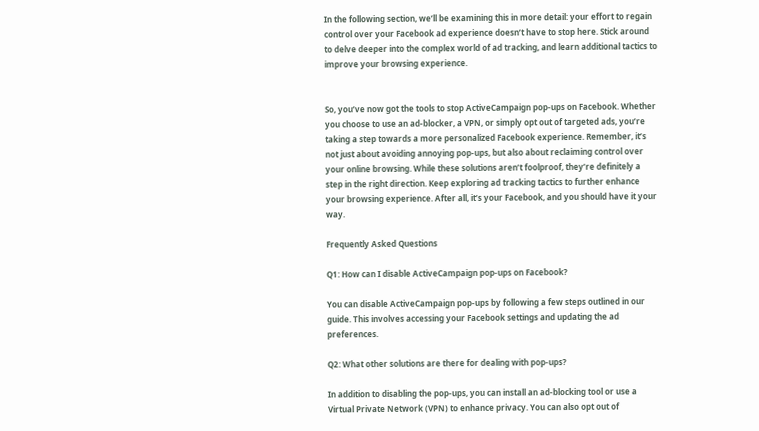In the following section, we’ll be examining this in more detail: your effort to regain control over your Facebook ad experience doesn’t have to stop here. Stick around to delve deeper into the complex world of ad tracking, and learn additional tactics to improve your browsing experience.


So, you’ve now got the tools to stop ActiveCampaign pop-ups on Facebook. Whether you choose to use an ad-blocker, a VPN, or simply opt out of targeted ads, you’re taking a step towards a more personalized Facebook experience. Remember, it’s not just about avoiding annoying pop-ups, but also about reclaiming control over your online browsing. While these solutions aren’t foolproof, they’re definitely a step in the right direction. Keep exploring ad tracking tactics to further enhance your browsing experience. After all, it’s your Facebook, and you should have it your way.

Frequently Asked Questions

Q1: How can I disable ActiveCampaign pop-ups on Facebook?

You can disable ActiveCampaign pop-ups by following a few steps outlined in our guide. This involves accessing your Facebook settings and updating the ad preferences.

Q2: What other solutions are there for dealing with pop-ups?

In addition to disabling the pop-ups, you can install an ad-blocking tool or use a Virtual Private Network (VPN) to enhance privacy. You can also opt out of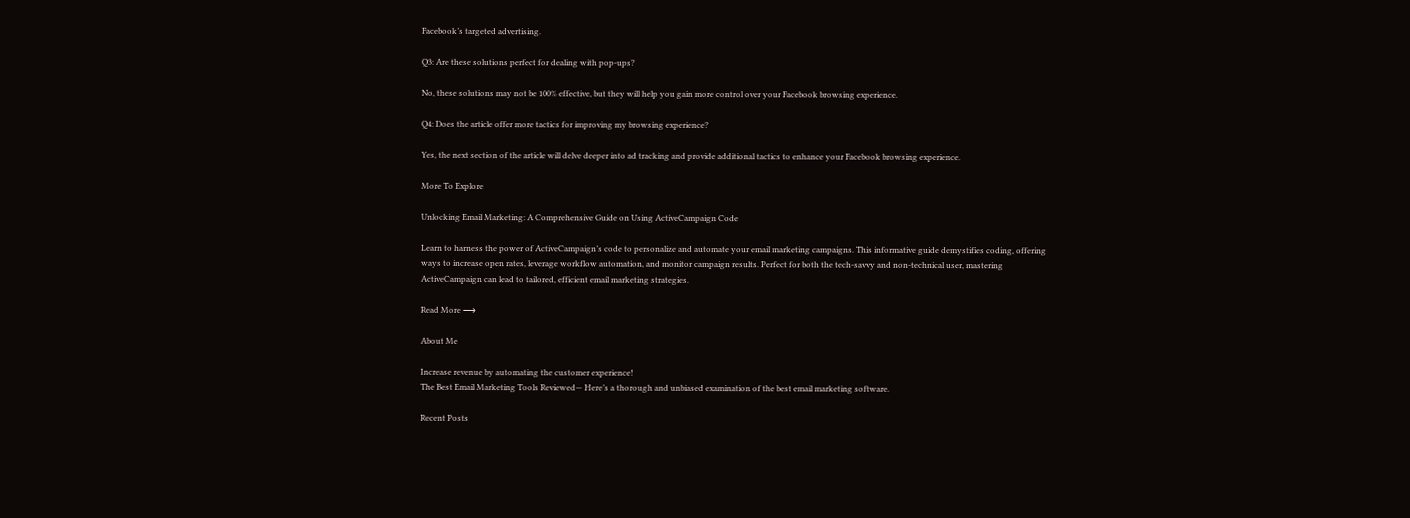Facebook’s targeted advertising.

Q3: Are these solutions perfect for dealing with pop-ups?

No, these solutions may not be 100% effective, but they will help you gain more control over your Facebook browsing experience.

Q4: Does the article offer more tactics for improving my browsing experience?

Yes, the next section of the article will delve deeper into ad tracking and provide additional tactics to enhance your Facebook browsing experience.

More To Explore

Unlocking Email Marketing: A Comprehensive Guide on Using ActiveCampaign Code

Learn to harness the power of ActiveCampaign’s code to personalize and automate your email marketing campaigns. This informative guide demystifies coding, offering ways to increase open rates, leverage workflow automation, and monitor campaign results. Perfect for both the tech-savvy and non-technical user, mastering ActiveCampaign can lead to tailored, efficient email marketing strategies.

Read More ⟶

About Me

Increase revenue by automating the customer experience!
The Best Email Marketing Tools Reviewed— Here’s a thorough and unbiased examination of the best email marketing software.

Recent Posts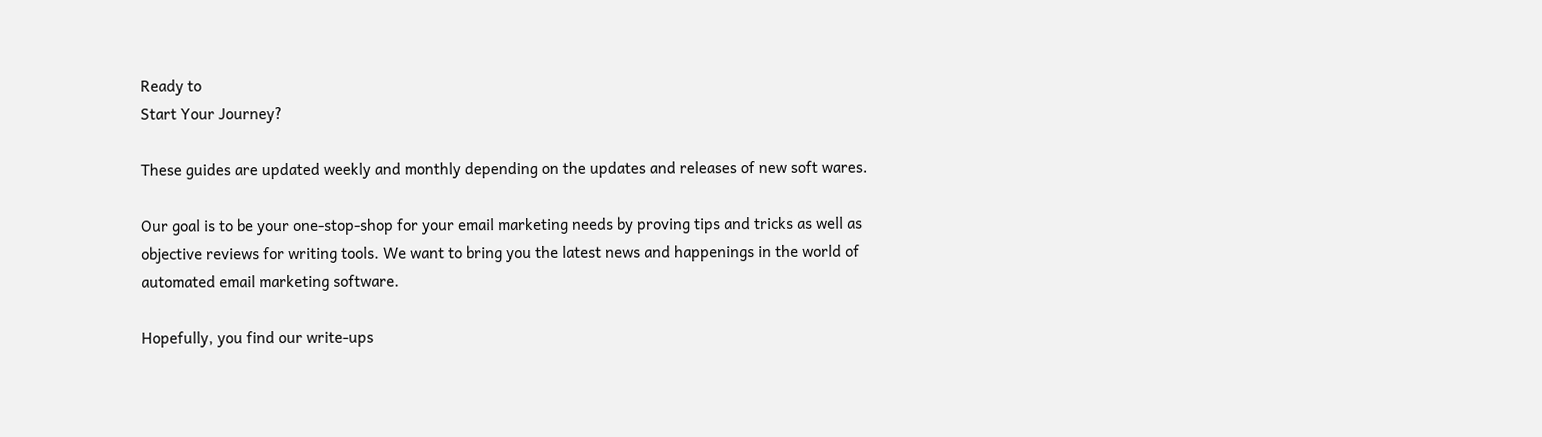Ready to
Start Your Journey?

These guides are updated weekly and monthly depending on the updates and releases of new soft wares.

Our goal is to be your one-stop-shop for your email marketing needs by proving tips and tricks as well as objective reviews for writing tools. We want to bring you the latest news and happenings in the world of automated email marketing software.

Hopefully, you find our write-ups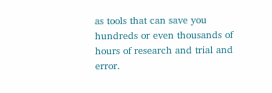as tools that can save you hundreds or even thousands of hours of research and trial and error.